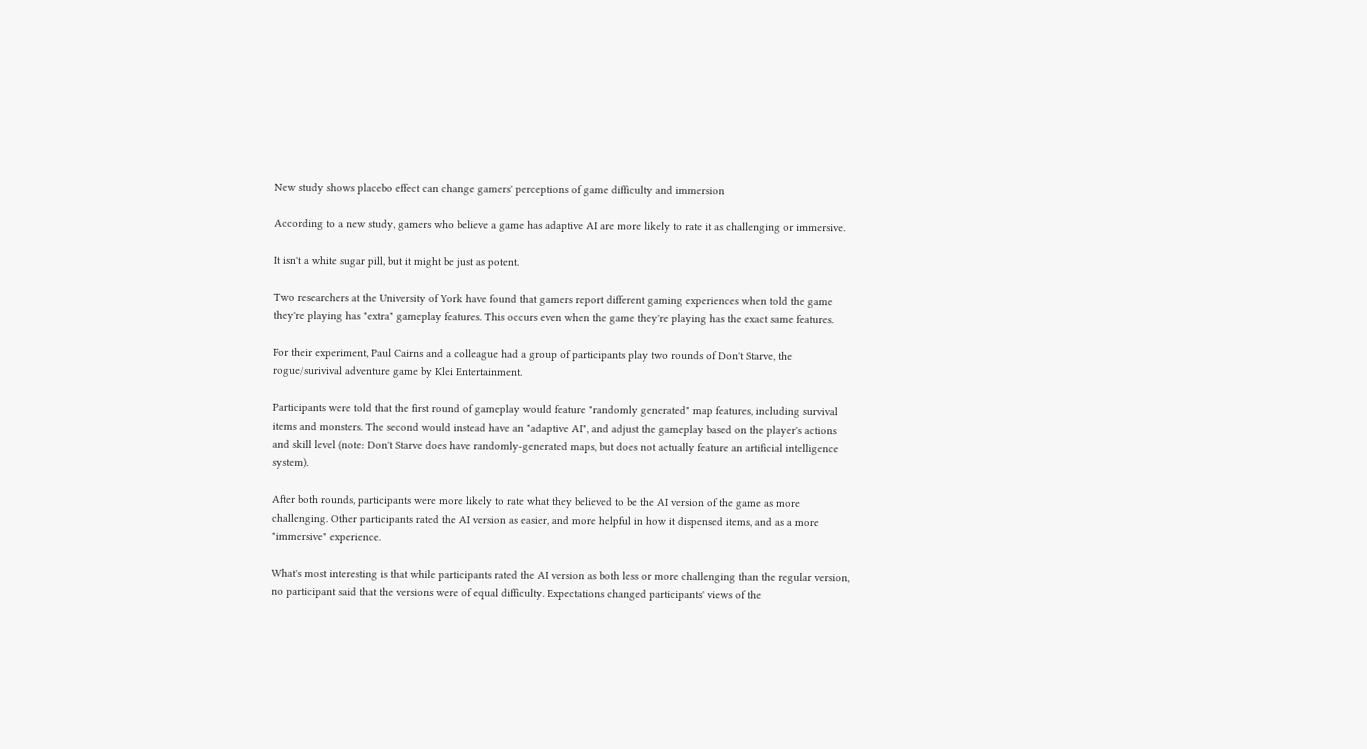New study shows placebo effect can change gamers' perceptions of game difficulty and immersion

According to a new study, gamers who believe a game has adaptive AI are more likely to rate it as challenging or immersive.

It isn't a white sugar pill, but it might be just as potent.

Two researchers at the University of York have found that gamers report different gaming experiences when told the game they're playing has "extra" gameplay features. This occurs even when the game they're playing has the exact same features.

For their experiment, Paul Cairns and a colleague had a group of participants play two rounds of Don't Starve, the rogue/surivival adventure game by Klei Entertainment.

Participants were told that the first round of gameplay would feature "randomly generated" map features, including survival items and monsters. The second would instead have an "adaptive AI", and adjust the gameplay based on the player's actions and skill level (note: Don't Starve does have randomly-generated maps, but does not actually feature an artificial intelligence system).

After both rounds, participants were more likely to rate what they believed to be the AI version of the game as more challenging. Other participants rated the AI version as easier, and more helpful in how it dispensed items, and as a more "immersive" experience.

What's most interesting is that while participants rated the AI version as both less or more challenging than the regular version, no participant said that the versions were of equal difficulty. Expectations changed participants' views of the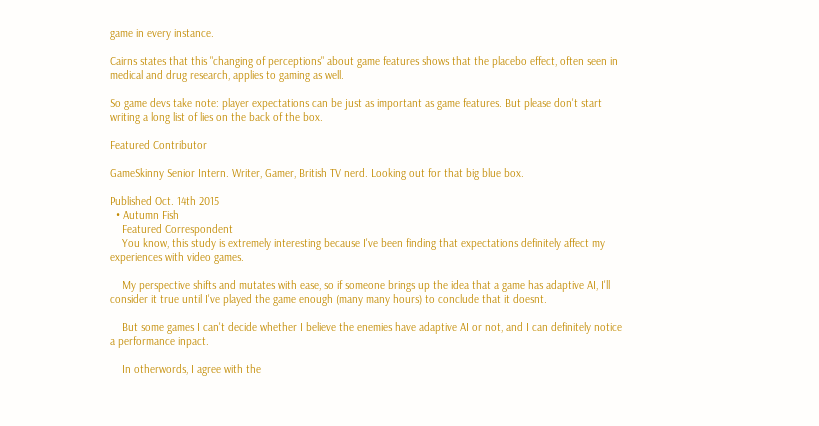game in every instance.

Cairns states that this "changing of perceptions" about game features shows that the placebo effect, often seen in medical and drug research, applies to gaming as well.

So game devs take note: player expectations can be just as important as game features. But please don't start writing a long list of lies on the back of the box.

Featured Contributor

GameSkinny Senior Intern. Writer, Gamer, British TV nerd. Looking out for that big blue box.

Published Oct. 14th 2015
  • Autumn Fish
    Featured Correspondent
    You know, this study is extremely interesting because I've been finding that expectations definitely affect my experiences with video games.

    My perspective shifts and mutates with ease, so if someone brings up the idea that a game has adaptive AI, I'll consider it true until I've played the game enough (many many hours) to conclude that it doesnt.

    But some games I can't decide whether I believe the enemies have adaptive AI or not, and I can definitely notice a performance inpact.

    In otherwords, I agree with the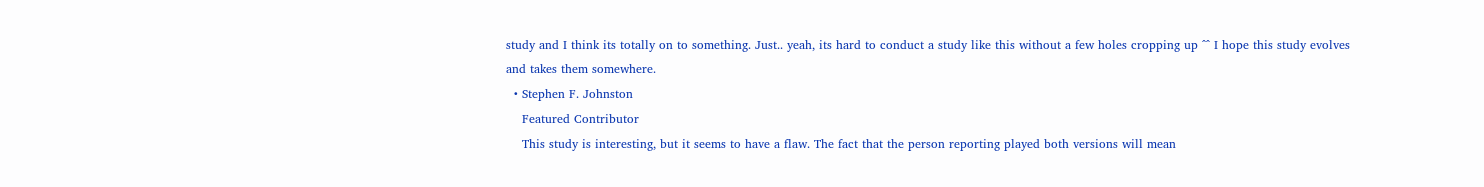study and I think its totally on to something. Just.. yeah, its hard to conduct a study like this without a few holes cropping up ^^ I hope this study evolves and takes them somewhere.
  • Stephen F. Johnston
    Featured Contributor
    This study is interesting, but it seems to have a flaw. The fact that the person reporting played both versions will mean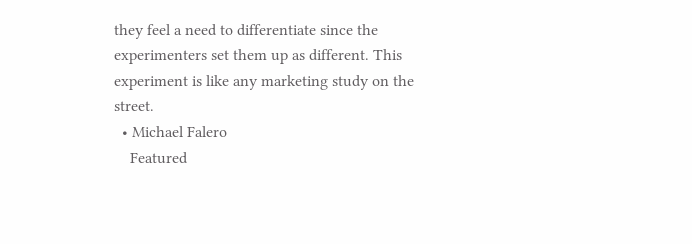they feel a need to differentiate since the experimenters set them up as different. This experiment is like any marketing study on the street.
  • Michael Falero
    Featured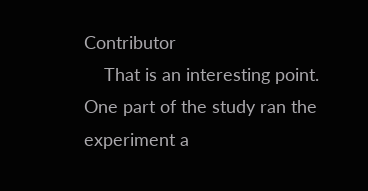Contributor
    That is an interesting point. One part of the study ran the experiment a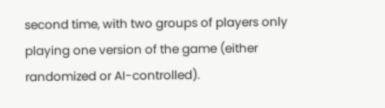second time, with two groups of players only playing one version of the game (either randomized or AI-controlled).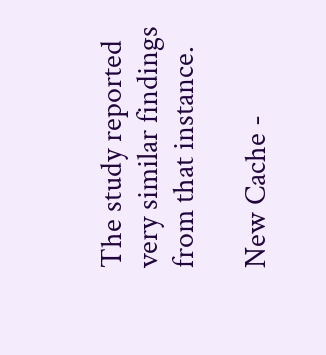The study reported very similar findings from that instance.

New Cache -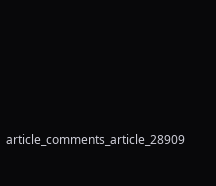article_comments_article_28909